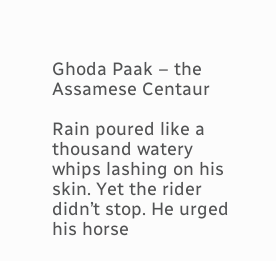Ghoda Paak – the Assamese Centaur

Rain poured like a thousand watery whips lashing on his skin. Yet the rider didn’t stop. He urged his horse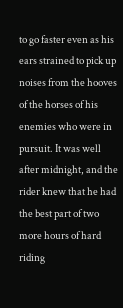to go faster even as his ears strained to pick up noises from the hooves of the horses of his enemies who were in pursuit. It was well after midnight, and the rider knew that he had the best part of two more hours of hard riding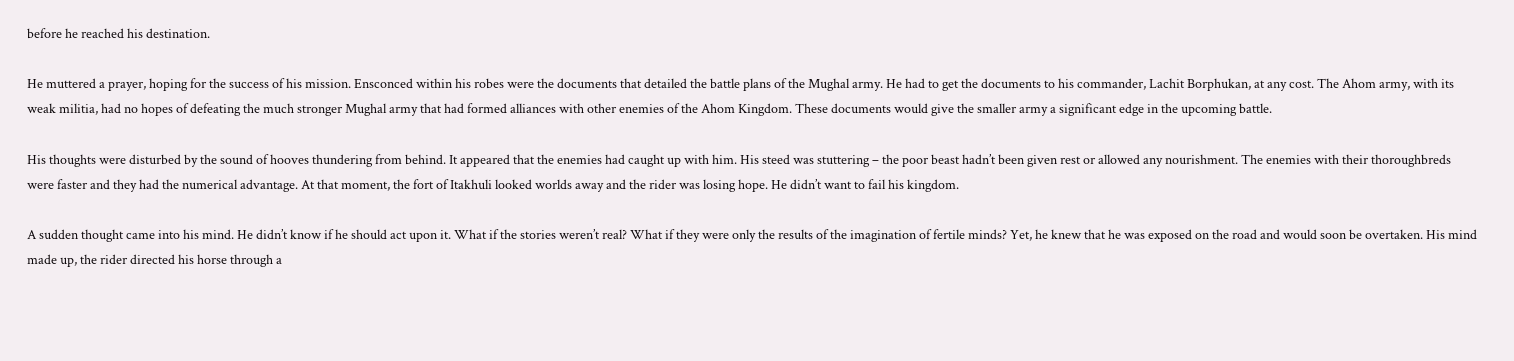before he reached his destination.

He muttered a prayer, hoping for the success of his mission. Ensconced within his robes were the documents that detailed the battle plans of the Mughal army. He had to get the documents to his commander, Lachit Borphukan, at any cost. The Ahom army, with its weak militia, had no hopes of defeating the much stronger Mughal army that had formed alliances with other enemies of the Ahom Kingdom. These documents would give the smaller army a significant edge in the upcoming battle.

His thoughts were disturbed by the sound of hooves thundering from behind. It appeared that the enemies had caught up with him. His steed was stuttering – the poor beast hadn’t been given rest or allowed any nourishment. The enemies with their thoroughbreds were faster and they had the numerical advantage. At that moment, the fort of Itakhuli looked worlds away and the rider was losing hope. He didn’t want to fail his kingdom.

A sudden thought came into his mind. He didn’t know if he should act upon it. What if the stories weren’t real? What if they were only the results of the imagination of fertile minds? Yet, he knew that he was exposed on the road and would soon be overtaken. His mind made up, the rider directed his horse through a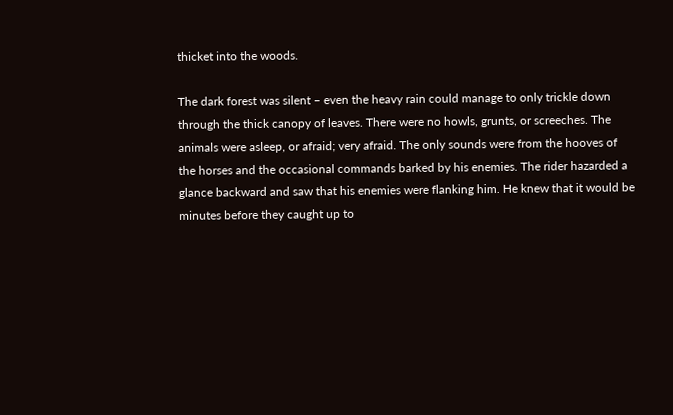thicket into the woods.

The dark forest was silent – even the heavy rain could manage to only trickle down through the thick canopy of leaves. There were no howls, grunts, or screeches. The animals were asleep, or afraid; very afraid. The only sounds were from the hooves of the horses and the occasional commands barked by his enemies. The rider hazarded a glance backward and saw that his enemies were flanking him. He knew that it would be minutes before they caught up to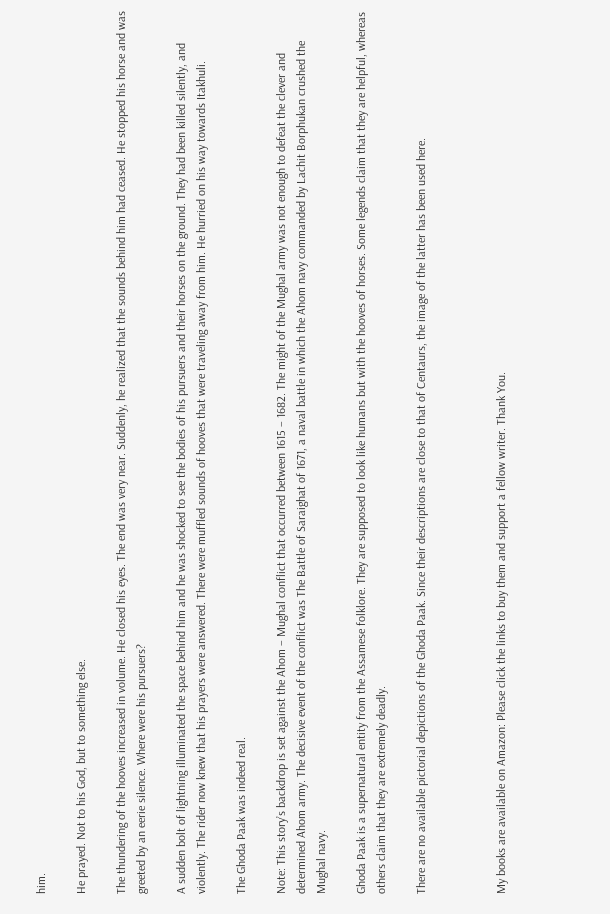him.

He prayed. Not to his God, but to something else.

The thundering of the hooves increased in volume. He closed his eyes. The end was very near. Suddenly, he realized that the sounds behind him had ceased. He stopped his horse and was greeted by an eerie silence. Where were his pursuers?

A sudden bolt of lightning illuminated the space behind him and he was shocked to see the bodies of his pursuers and their horses on the ground. They had been killed silently, and violently. The rider now knew that his prayers were answered. There were muffled sounds of hooves that were traveling away from him. He hurried on his way towards Itakhuli.

The Ghoda Paak was indeed real.

Note: This story’s backdrop is set against the Ahom – Mughal conflict that occurred between 1615 – 1682. The might of the Mughal army was not enough to defeat the clever and determined Ahom army. The decisive event of the conflict was The Battle of Saraighat of 1671, a naval battle in which the Ahom navy commanded by Lachit Borphukan crushed the Mughal navy.

Ghoda Paak is a supernatural entity from the Assamese folklore. They are supposed to look like humans but with the hooves of horses. Some legends claim that they are helpful, whereas others claim that they are extremely deadly.

There are no available pictorial depictions of the Ghoda Paak. Since their descriptions are close to that of Centaurs, the image of the latter has been used here.



My books are available on Amazon: Please click the links to buy them and support a fellow writer. Thank You.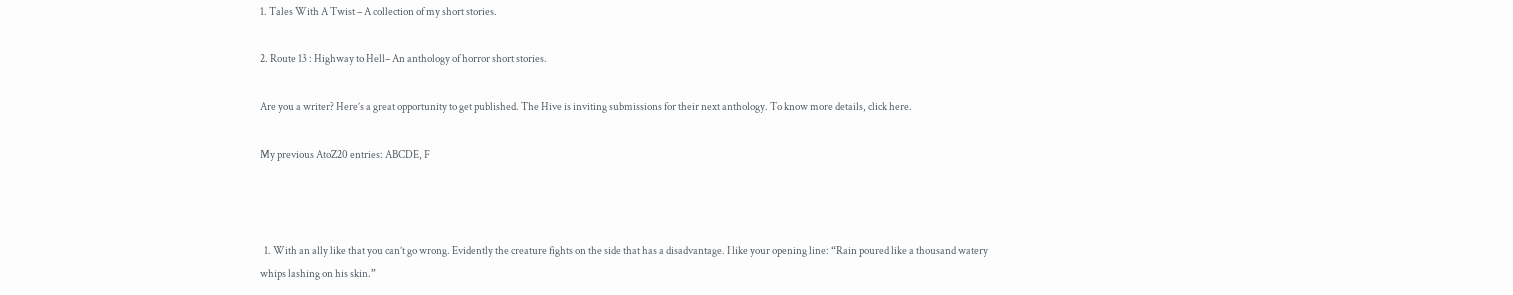1. Tales With A Twist – A collection of my short stories.

2. Route 13 : Highway to Hell– An anthology of horror short stories.

Are you a writer? Here’s a great opportunity to get published. The Hive is inviting submissions for their next anthology. To know more details, click here.

My previous AtoZ20 entries: ABCDE, F



  1. With an ally like that you can’t go wrong. Evidently the creature fights on the side that has a disadvantage. I like your opening line: “Rain poured like a thousand watery whips lashing on his skin.”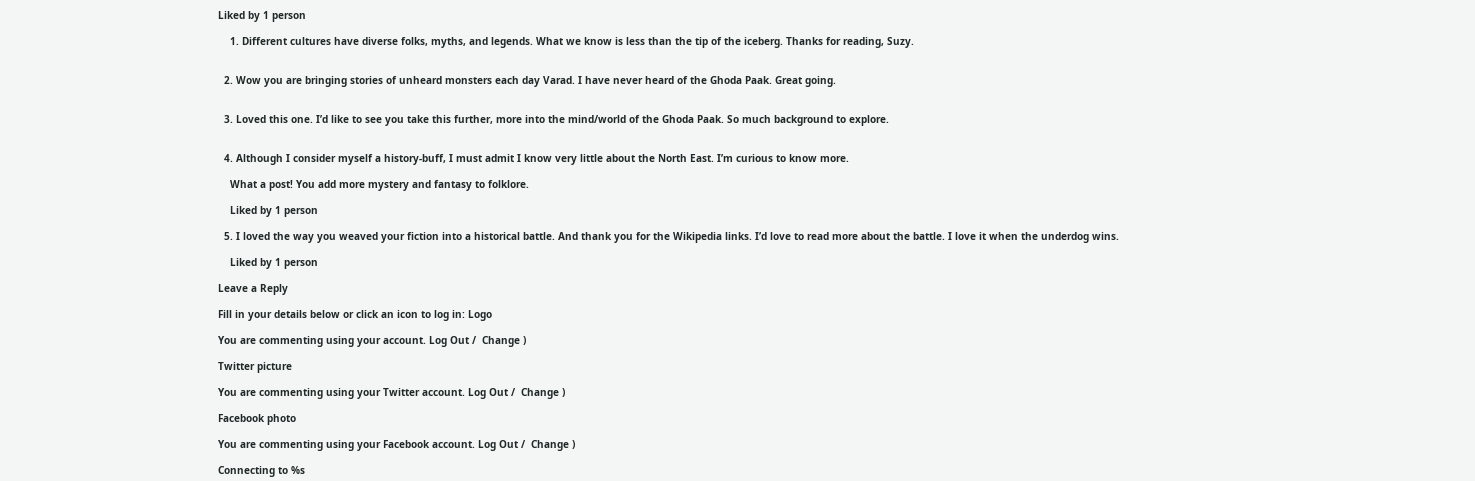Liked by 1 person

    1. Different cultures have diverse folks, myths, and legends. What we know is less than the tip of the iceberg. Thanks for reading, Suzy.


  2. Wow you are bringing stories of unheard monsters each day Varad. I have never heard of the Ghoda Paak. Great going.


  3. Loved this one. I’d like to see you take this further, more into the mind/world of the Ghoda Paak. So much background to explore.


  4. Although I consider myself a history-buff, I must admit I know very little about the North East. I’m curious to know more.

    What a post! You add more mystery and fantasy to folklore.

    Liked by 1 person

  5. I loved the way you weaved your fiction into a historical battle. And thank you for the Wikipedia links. I’d love to read more about the battle. I love it when the underdog wins.

    Liked by 1 person

Leave a Reply

Fill in your details below or click an icon to log in: Logo

You are commenting using your account. Log Out /  Change )

Twitter picture

You are commenting using your Twitter account. Log Out /  Change )

Facebook photo

You are commenting using your Facebook account. Log Out /  Change )

Connecting to %s